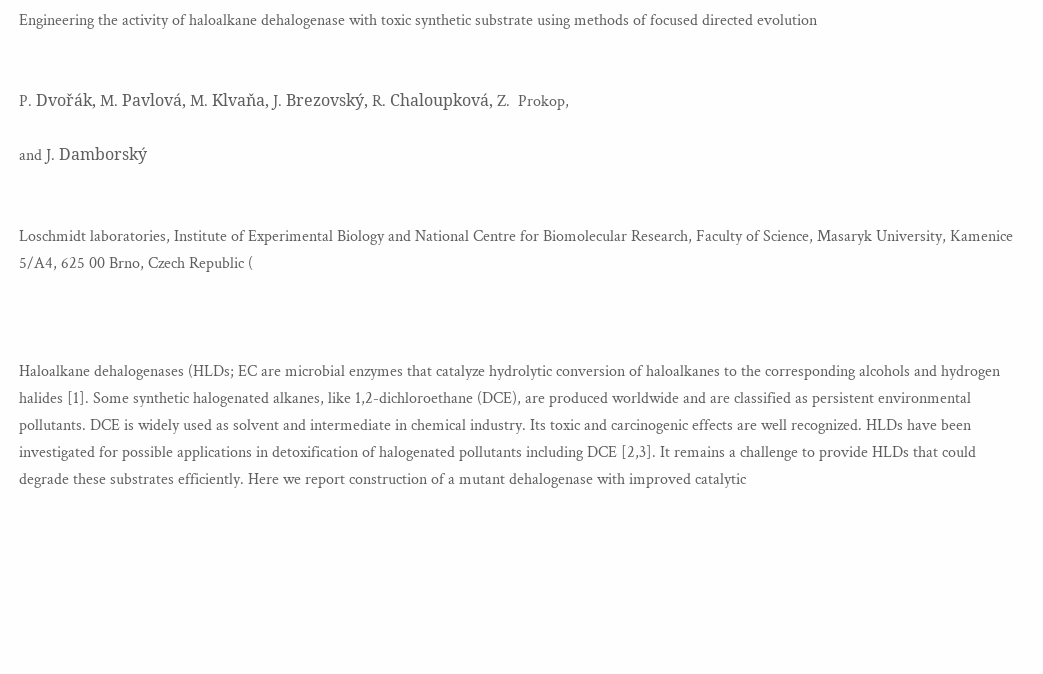Engineering the activity of haloalkane dehalogenase with toxic synthetic substrate using methods of focused directed evolution


P. Dvořák, M. Pavlová, M. Klvaňa, J. Brezovský, R. Chaloupková, Z.  Prokop,

and J. Damborský


Loschmidt laboratories, Institute of Experimental Biology and National Centre for Biomolecular Research, Faculty of Science, Masaryk University, Kamenice 5/A4, 625 00 Brno, Czech Republic (



Haloalkane dehalogenases (HLDs; EC are microbial enzymes that catalyze hydrolytic conversion of haloalkanes to the corresponding alcohols and hydrogen halides [1]. Some synthetic halogenated alkanes, like 1,2-dichloroethane (DCE), are produced worldwide and are classified as persistent environmental pollutants. DCE is widely used as solvent and intermediate in chemical industry. Its toxic and carcinogenic effects are well recognized. HLDs have been investigated for possible applications in detoxification of halogenated pollutants including DCE [2,3]. It remains a challenge to provide HLDs that could degrade these substrates efficiently. Here we report construction of a mutant dehalogenase with improved catalytic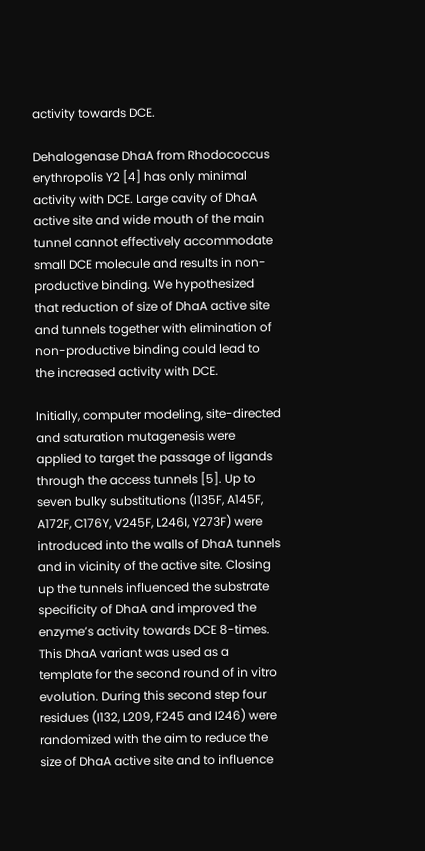activity towards DCE.

Dehalogenase DhaA from Rhodococcus erythropolis Y2 [4] has only minimal activity with DCE. Large cavity of DhaA active site and wide mouth of the main tunnel cannot effectively accommodate small DCE molecule and results in non-productive binding. We hypothesized that reduction of size of DhaA active site and tunnels together with elimination of  non-productive binding could lead to the increased activity with DCE.

Initially, computer modeling, site-directed and saturation mutagenesis were applied to target the passage of ligands through the access tunnels [5]. Up to seven bulky substitutions (I135F, A145F, A172F, C176Y, V245F, L246I, Y273F) were introduced into the walls of DhaA tunnels and in vicinity of the active site. Closing up the tunnels influenced the substrate specificity of DhaA and improved the enzyme’s activity towards DCE 8-times. This DhaA variant was used as a template for the second round of in vitro evolution. During this second step four residues (I132, L209, F245 and I246) were randomized with the aim to reduce the size of DhaA active site and to influence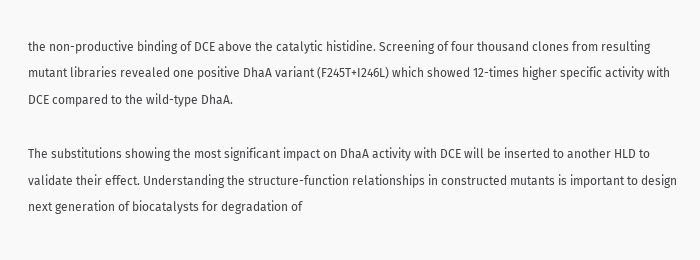the non-productive binding of DCE above the catalytic histidine. Screening of four thousand clones from resulting mutant libraries revealed one positive DhaA variant (F245T+I246L) which showed 12-times higher specific activity with DCE compared to the wild-type DhaA.

The substitutions showing the most significant impact on DhaA activity with DCE will be inserted to another HLD to validate their effect. Understanding the structure-function relationships in constructed mutants is important to design next generation of biocatalysts for degradation of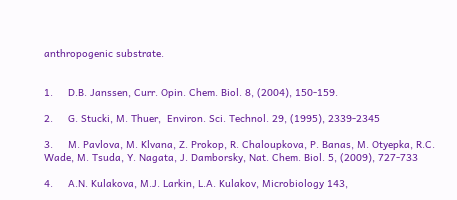anthropogenic substrate.


1.     D.B. Janssen, Curr. Opin. Chem. Biol. 8, (2004), 150-159.

2.     G. Stucki, M. Thuer,  Environ. Sci. Technol. 29, (1995), 2339-2345

3.     M. Pavlova, M. Klvana, Z. Prokop, R. Chaloupkova, P. Banas, M. Otyepka, R.C. Wade, M. Tsuda, Y. Nagata, J. Damborsky, Nat. Chem. Biol. 5, (2009), 727-733

4.     A.N. Kulakova, M.J. Larkin, L.A. Kulakov, Microbiology 143,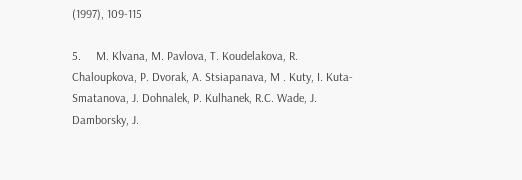(1997), 109-115

5.     M. Klvana, M. Pavlova, T. Koudelakova, R. Chaloupkova, P. Dvorak, A. Stsiapanava, M . Kuty, I. Kuta-Smatanova, J. Dohnalek, P. Kulhanek, R.C. Wade, J. Damborsky, J.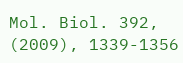Mol. Biol. 392, (2009), 1339-1356